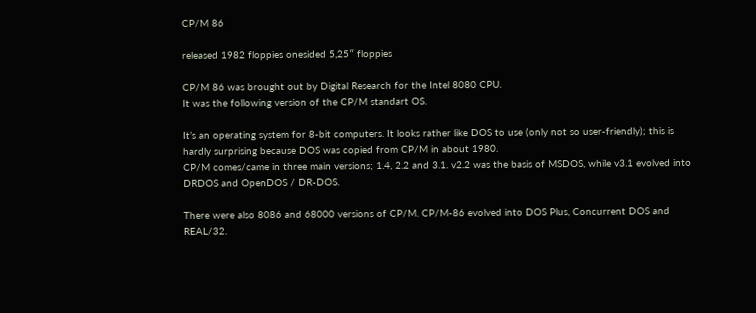CP/M 86

released 1982 floppies onesided 5,25″ floppies

CP/M 86 was brought out by Digital Research for the Intel 8080 CPU.
It was the following version of the CP/M standart OS.

It’s an operating system for 8-bit computers. It looks rather like DOS to use (only not so user-friendly); this is hardly surprising because DOS was copied from CP/M in about 1980.
CP/M comes/came in three main versions; 1.4, 2.2 and 3.1. v2.2 was the basis of MSDOS, while v3.1 evolved into DRDOS and OpenDOS / DR-DOS.

There were also 8086 and 68000 versions of CP/M. CP/M-86 evolved into DOS Plus, Concurrent DOS and REAL/32.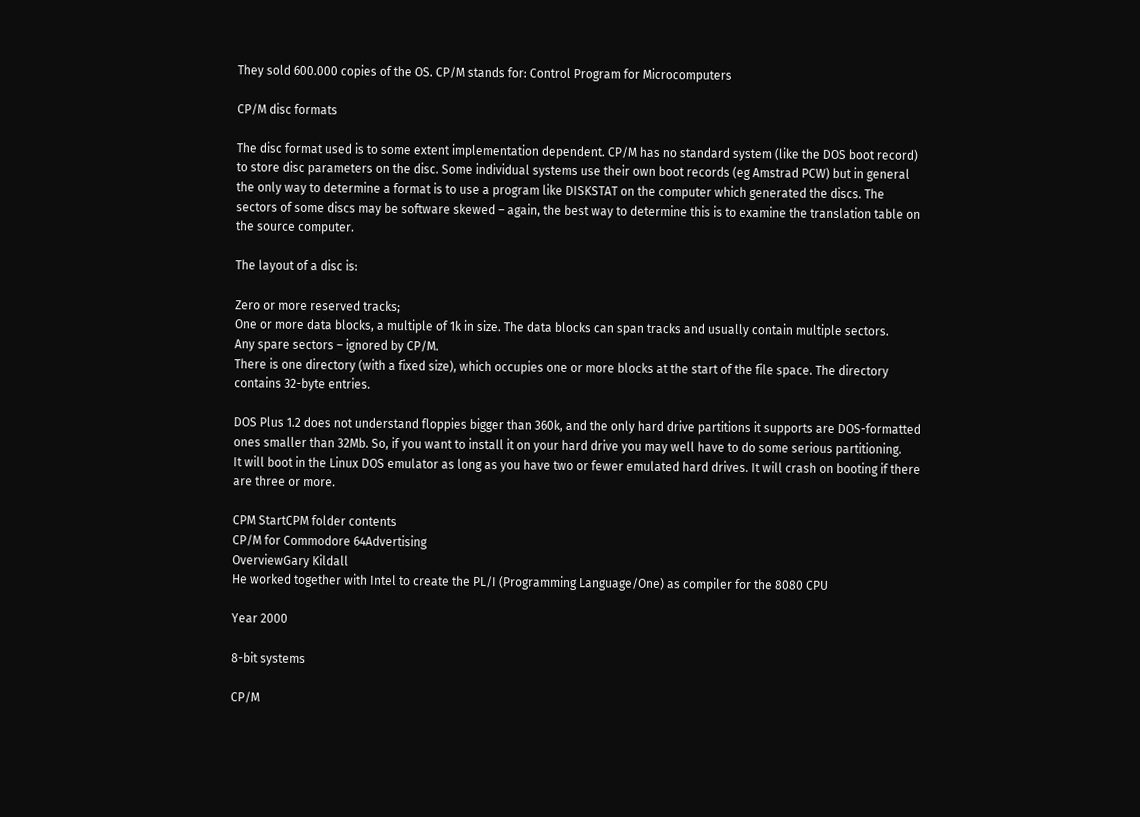They sold 600.000 copies of the OS. CP/M stands for: Control Program for Microcomputers

CP/M disc formats

The disc format used is to some extent implementation dependent. CP/M has no standard system (like the DOS boot record) to store disc parameters on the disc. Some individual systems use their own boot records (eg Amstrad PCW) but in general the only way to determine a format is to use a program like DISKSTAT on the computer which generated the discs. The sectors of some discs may be software skewed – again, the best way to determine this is to examine the translation table on the source computer.

The layout of a disc is:

Zero or more reserved tracks;
One or more data blocks, a multiple of 1k in size. The data blocks can span tracks and usually contain multiple sectors.
Any spare sectors – ignored by CP/M.
There is one directory (with a fixed size), which occupies one or more blocks at the start of the file space. The directory contains 32-byte entries.

DOS Plus 1.2 does not understand floppies bigger than 360k, and the only hard drive partitions it supports are DOS-formatted ones smaller than 32Mb. So, if you want to install it on your hard drive you may well have to do some serious partitioning.
It will boot in the Linux DOS emulator as long as you have two or fewer emulated hard drives. It will crash on booting if there are three or more.

CPM StartCPM folder contents
CP/M for Commodore 64Advertising
OverviewGary Kildall
He worked together with Intel to create the PL/I (Programming Language/One) as compiler for the 8080 CPU

Year 2000

8-bit systems

CP/M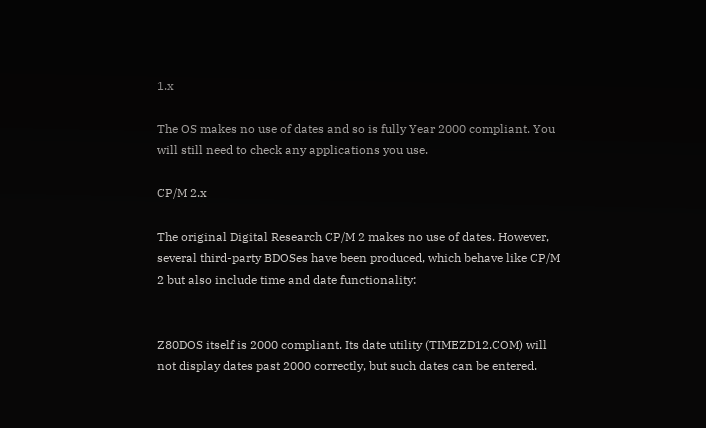1.x

The OS makes no use of dates and so is fully Year 2000 compliant. You will still need to check any applications you use.

CP/M 2.x

The original Digital Research CP/M 2 makes no use of dates. However, several third-party BDOSes have been produced, which behave like CP/M 2 but also include time and date functionality:


Z80DOS itself is 2000 compliant. Its date utility (TIMEZD12.COM) will not display dates past 2000 correctly, but such dates can be entered.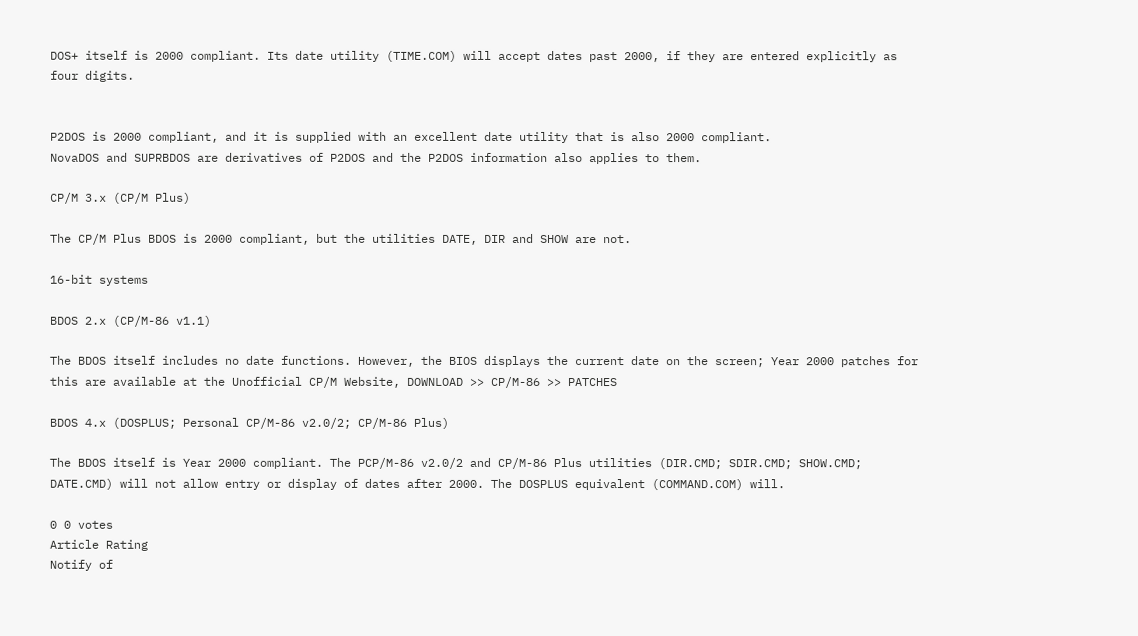DOS+ itself is 2000 compliant. Its date utility (TIME.COM) will accept dates past 2000, if they are entered explicitly as four digits.


P2DOS is 2000 compliant, and it is supplied with an excellent date utility that is also 2000 compliant.
NovaDOS and SUPRBDOS are derivatives of P2DOS and the P2DOS information also applies to them.

CP/M 3.x (CP/M Plus)

The CP/M Plus BDOS is 2000 compliant, but the utilities DATE, DIR and SHOW are not.

16-bit systems

BDOS 2.x (CP/M-86 v1.1)

The BDOS itself includes no date functions. However, the BIOS displays the current date on the screen; Year 2000 patches for this are available at the Unofficial CP/M Website, DOWNLOAD >> CP/M-86 >> PATCHES

BDOS 4.x (DOSPLUS; Personal CP/M-86 v2.0/2; CP/M-86 Plus)

The BDOS itself is Year 2000 compliant. The PCP/M-86 v2.0/2 and CP/M-86 Plus utilities (DIR.CMD; SDIR.CMD; SHOW.CMD; DATE.CMD) will not allow entry or display of dates after 2000. The DOSPLUS equivalent (COMMAND.COM) will.

0 0 votes
Article Rating
Notify of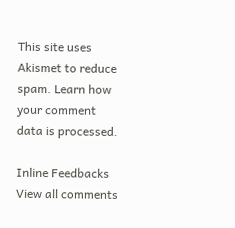This site uses Akismet to reduce spam. Learn how your comment data is processed.

Inline Feedbacks
View all comments